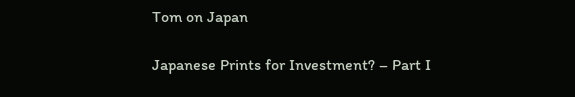Tom on Japan

Japanese Prints for Investment? – Part I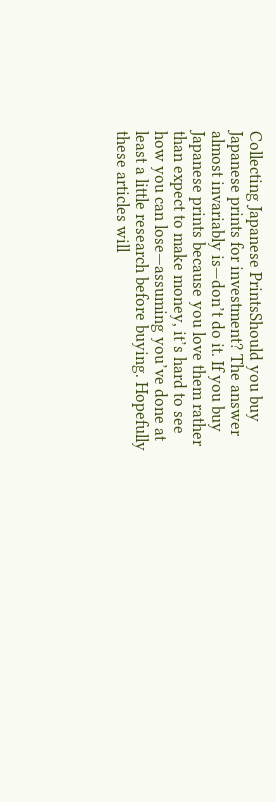Collecting Japanese PrintsShould you buy Japanese prints for investment? The answer almost invariably is—don’t do it. If you buy Japanese prints because you love them rather than expect to make money, it’s hard to see how you can lose—assuming you’ve done at least a little research before buying. Hopefully these articles will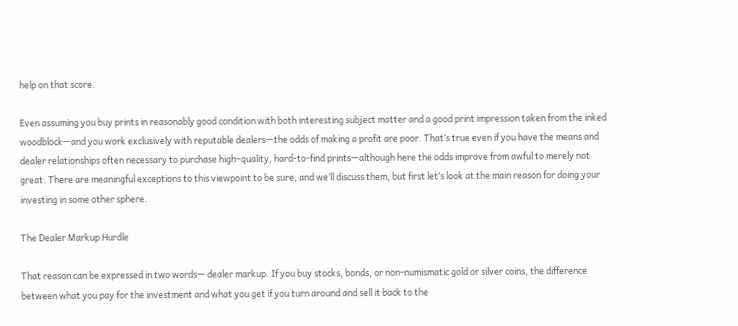help on that score.

Even assuming you buy prints in reasonably good condition with both interesting subject matter and a good print impression taken from the inked woodblock—and you work exclusively with reputable dealers—the odds of making a profit are poor. That’s true even if you have the means and dealer relationships often necessary to purchase high–quality, hard-to-find prints—although here the odds improve from awful to merely not great. There are meaningful exceptions to this viewpoint to be sure, and we’ll discuss them, but first let’s look at the main reason for doing your investing in some other sphere.

The Dealer Markup Hurdle

That reason can be expressed in two words— dealer markup. If you buy stocks, bonds, or non-numismatic gold or silver coins, the difference between what you pay for the investment and what you get if you turn around and sell it back to the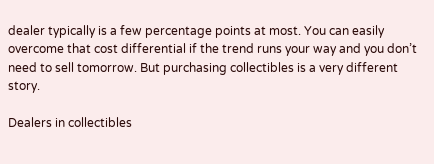dealer typically is a few percentage points at most. You can easily overcome that cost differential if the trend runs your way and you don’t need to sell tomorrow. But purchasing collectibles is a very different story.

Dealers in collectibles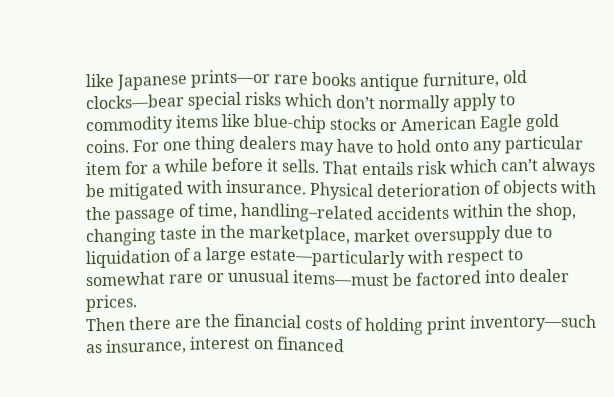like Japanese prints—or rare books antique furniture, old clocks—bear special risks which don’t normally apply to commodity items like blue-chip stocks or American Eagle gold coins. For one thing dealers may have to hold onto any particular item for a while before it sells. That entails risk which can’t always be mitigated with insurance. Physical deterioration of objects with the passage of time, handling–related accidents within the shop, changing taste in the marketplace, market oversupply due to liquidation of a large estate—particularly with respect to somewhat rare or unusual items—must be factored into dealer prices.
Then there are the financial costs of holding print inventory—such as insurance, interest on financed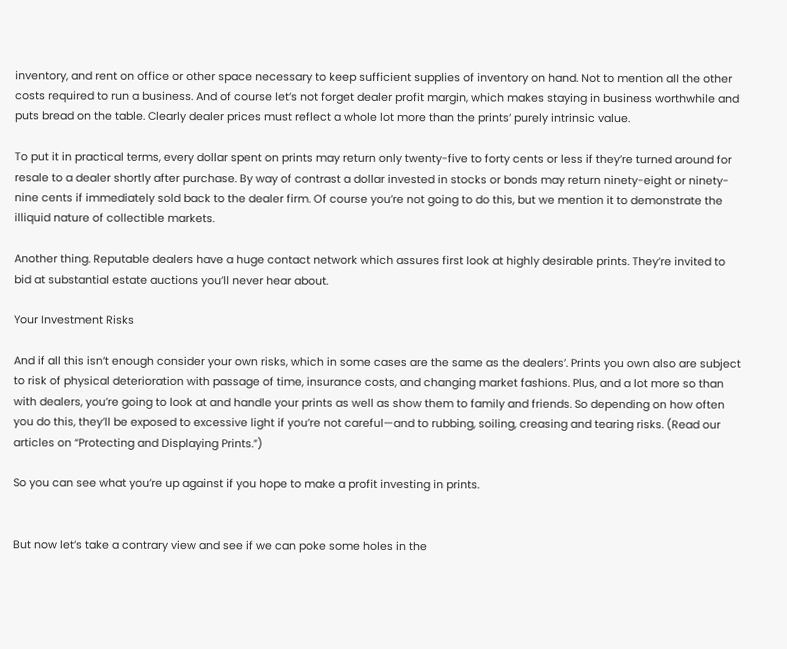inventory, and rent on office or other space necessary to keep sufficient supplies of inventory on hand. Not to mention all the other costs required to run a business. And of course let’s not forget dealer profit margin, which makes staying in business worthwhile and puts bread on the table. Clearly dealer prices must reflect a whole lot more than the prints’ purely intrinsic value.

To put it in practical terms, every dollar spent on prints may return only twenty-five to forty cents or less if they’re turned around for resale to a dealer shortly after purchase. By way of contrast a dollar invested in stocks or bonds may return ninety-eight or ninety-nine cents if immediately sold back to the dealer firm. Of course you’re not going to do this, but we mention it to demonstrate the illiquid nature of collectible markets.

Another thing. Reputable dealers have a huge contact network which assures first look at highly desirable prints. They’re invited to bid at substantial estate auctions you’ll never hear about.

Your Investment Risks

And if all this isn’t enough consider your own risks, which in some cases are the same as the dealers’. Prints you own also are subject to risk of physical deterioration with passage of time, insurance costs, and changing market fashions. Plus, and a lot more so than with dealers, you’re going to look at and handle your prints as well as show them to family and friends. So depending on how often you do this, they’ll be exposed to excessive light if you’re not careful—and to rubbing, soiling, creasing and tearing risks. (Read our articles on “Protecting and Displaying Prints.”)

So you can see what you’re up against if you hope to make a profit investing in prints.


But now let’s take a contrary view and see if we can poke some holes in the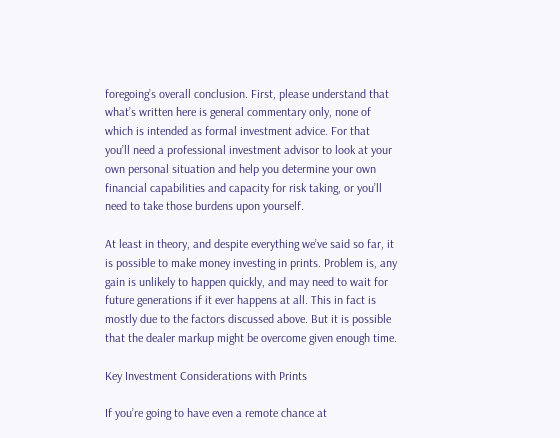foregoing’s overall conclusion. First, please understand that what’s written here is general commentary only, none of which is intended as formal investment advice. For that you’ll need a professional investment advisor to look at your own personal situation and help you determine your own financial capabilities and capacity for risk taking, or you’ll need to take those burdens upon yourself.

At least in theory, and despite everything we’ve said so far, it is possible to make money investing in prints. Problem is, any gain is unlikely to happen quickly, and may need to wait for future generations if it ever happens at all. This in fact is mostly due to the factors discussed above. But it is possible that the dealer markup might be overcome given enough time.

Key Investment Considerations with Prints

If you’re going to have even a remote chance at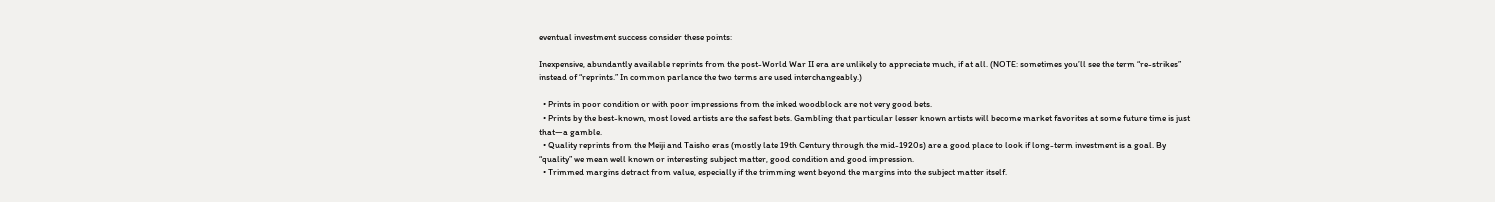eventual investment success consider these points:

Inexpensive, abundantly available reprints from the post-World War II era are unlikely to appreciate much, if at all. (NOTE: sometimes you’ll see the term “re-strikes” instead of “reprints.” In common parlance the two terms are used interchangeably.)

  • Prints in poor condition or with poor impressions from the inked woodblock are not very good bets.
  • Prints by the best-known, most loved artists are the safest bets. Gambling that particular lesser known artists will become market favorites at some future time is just that—a gamble.
  • Quality reprints from the Meiji and Taisho eras (mostly late 19th Century through the mid-1920s) are a good place to look if long-term investment is a goal. By “quality” we mean well known or interesting subject matter, good condition and good impression.
  • Trimmed margins detract from value, especially if the trimming went beyond the margins into the subject matter itself.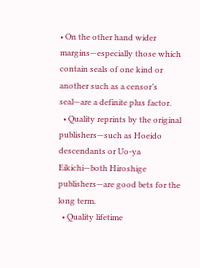• On the other hand wider margins—especially those which contain seals of one kind or another such as a censor’s seal—are a definite plus factor.
  • Quality reprints by the original publishers—such as Hoeido descendants or Uo-ya Eikichi—both Hiroshige publishers—are good bets for the long term.
  • Quality lifetime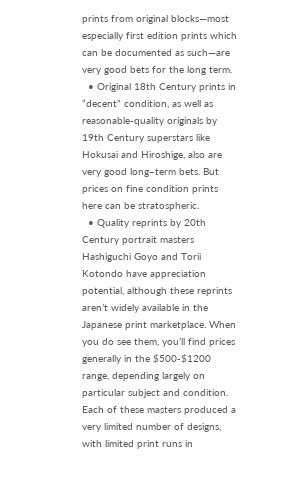prints from original blocks—most especially first edition prints which can be documented as such—are very good bets for the long term.
  • Original 18th Century prints in “decent” condition, as well as reasonable-quality originals by 19th Century superstars like Hokusai and Hiroshige, also are very good long–term bets. But prices on fine condition prints here can be stratospheric.
  • Quality reprints by 20th Century portrait masters Hashiguchi Goyo and Torii Kotondo have appreciation potential, although these reprints aren’t widely available in the Japanese print marketplace. When you do see them, you’ll find prices generally in the $500-$1200 range, depending largely on particular subject and condition. Each of these masters produced a very limited number of designs, with limited print runs in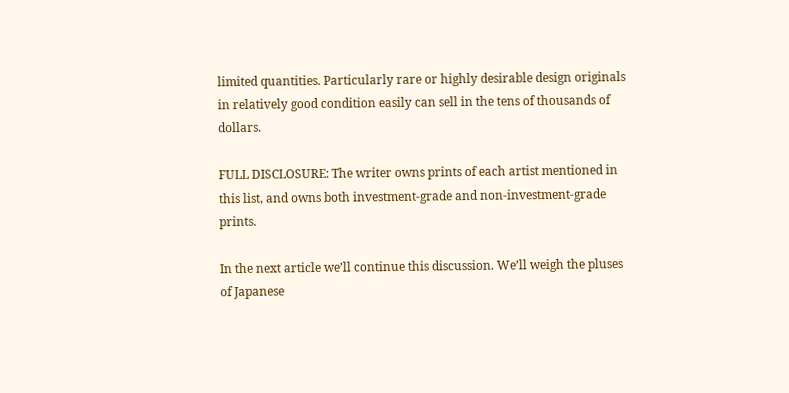limited quantities. Particularly rare or highly desirable design originals in relatively good condition easily can sell in the tens of thousands of dollars.

FULL DISCLOSURE: The writer owns prints of each artist mentioned in this list, and owns both investment-grade and non-investment-grade prints.

In the next article we’ll continue this discussion. We’ll weigh the pluses of Japanese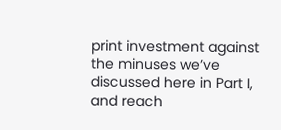print investment against the minuses we’ve discussed here in Part I, and reach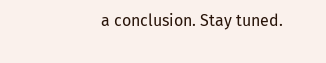a conclusion. Stay tuned.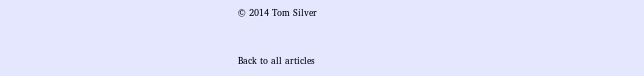© 2014 Tom Silver


Back to all articles